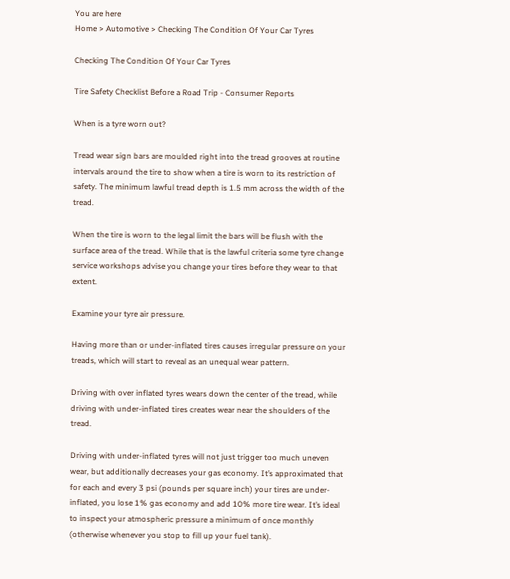You are here
Home > Automotive > Checking The Condition Of Your Car Tyres

Checking The Condition Of Your Car Tyres

Tire Safety Checklist Before a Road Trip - Consumer Reports

When is a tyre worn out?

Tread wear sign bars are moulded right into the tread grooves at routine intervals around the tire to show when a tire is worn to its restriction of safety. The minimum lawful tread depth is 1.5 mm across the width of the tread.

When the tire is worn to the legal limit the bars will be flush with the surface area of the tread. While that is the lawful criteria some tyre change service workshops advise you change your tires before they wear to that extent.

Examine your tyre air pressure.

Having more than or under-inflated tires causes irregular pressure on your treads, which will start to reveal as an unequal wear pattern.

Driving with over inflated tyres wears down the center of the tread, while driving with under-inflated tires creates wear near the shoulders of the tread.

Driving with under-inflated tyres will not just trigger too much uneven wear, but additionally decreases your gas economy. It’s approximated that for each and every 3 psi (pounds per square inch) your tires are under-inflated, you lose 1% gas economy and add 10% more tire wear. It’s ideal to inspect your atmospheric pressure a minimum of once monthly (otherwise whenever you stop to fill up your fuel tank).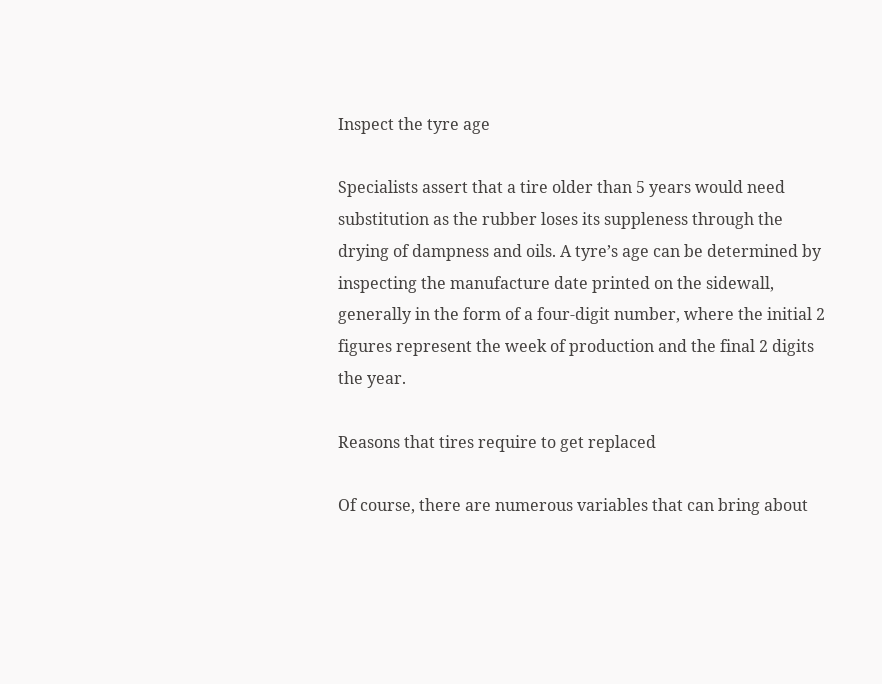Inspect the tyre age

Specialists assert that a tire older than 5 years would need substitution as the rubber loses its suppleness through the drying of dampness and oils. A tyre’s age can be determined by inspecting the manufacture date printed on the sidewall, generally in the form of a four-digit number, where the initial 2 figures represent the week of production and the final 2 digits the year.

Reasons that tires require to get replaced

Of course, there are numerous variables that can bring about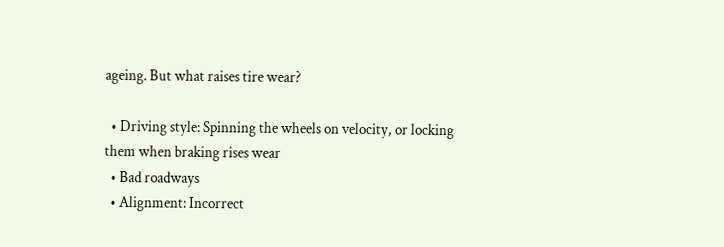ageing. But what raises tire wear?

  • Driving style: Spinning the wheels on velocity, or locking them when braking rises wear
  • Bad roadways
  • Alignment: Incorrect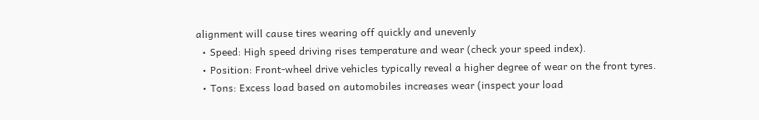alignment will cause tires wearing off quickly and unevenly
  • Speed: High speed driving rises temperature and wear (check your speed index).
  • Position: Front-wheel drive vehicles typically reveal a higher degree of wear on the front tyres.
  • Tons: Excess load based on automobiles increases wear (inspect your load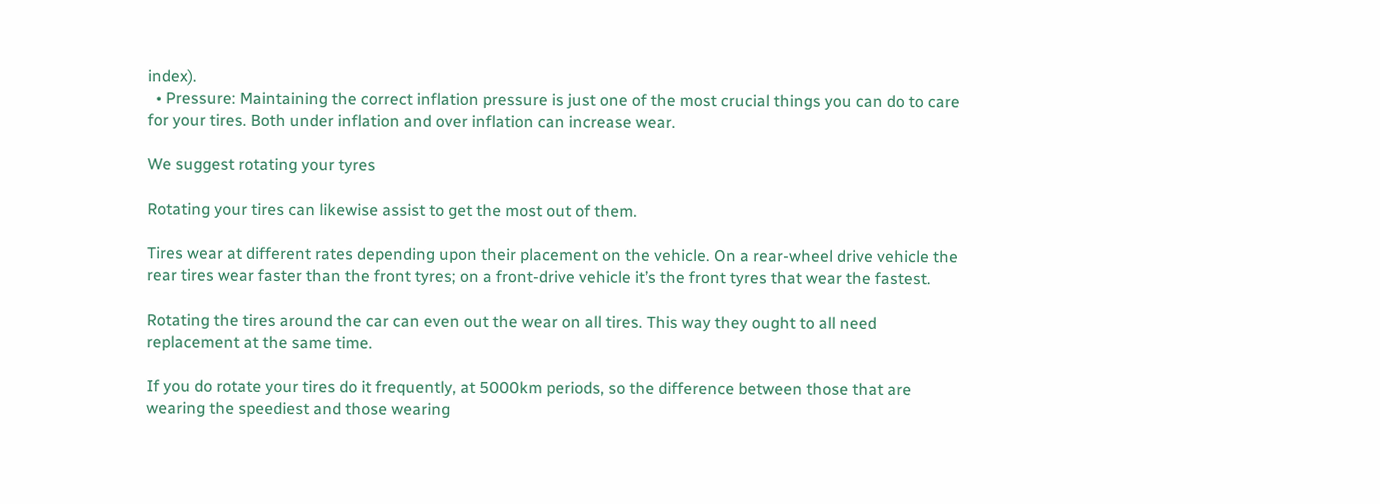index).
  • Pressure: Maintaining the correct inflation pressure is just one of the most crucial things you can do to care for your tires. Both under inflation and over inflation can increase wear.

We suggest rotating your tyres

Rotating your tires can likewise assist to get the most out of them.

Tires wear at different rates depending upon their placement on the vehicle. On a rear-wheel drive vehicle the rear tires wear faster than the front tyres; on a front-drive vehicle it’s the front tyres that wear the fastest.

Rotating the tires around the car can even out the wear on all tires. This way they ought to all need replacement at the same time.

If you do rotate your tires do it frequently, at 5000km periods, so the difference between those that are wearing the speediest and those wearing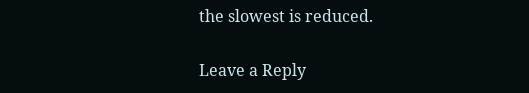the slowest is reduced.

Leave a Reply